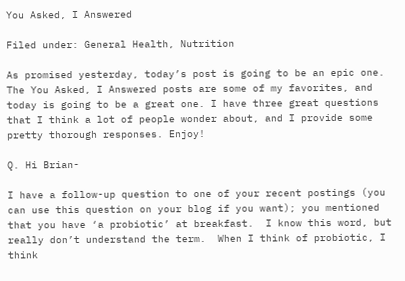You Asked, I Answered

Filed under: General Health, Nutrition

As promised yesterday, today’s post is going to be an epic one. The You Asked, I Answered posts are some of my favorites, and today is going to be a great one. I have three great questions that I think a lot of people wonder about, and I provide some pretty thorough responses. Enjoy!

Q. Hi Brian-

I have a follow-up question to one of your recent postings (you can use this question on your blog if you want); you mentioned that you have ‘a probiotic’ at breakfast.  I know this word, but really don’t understand the term.  When I think of probiotic, I think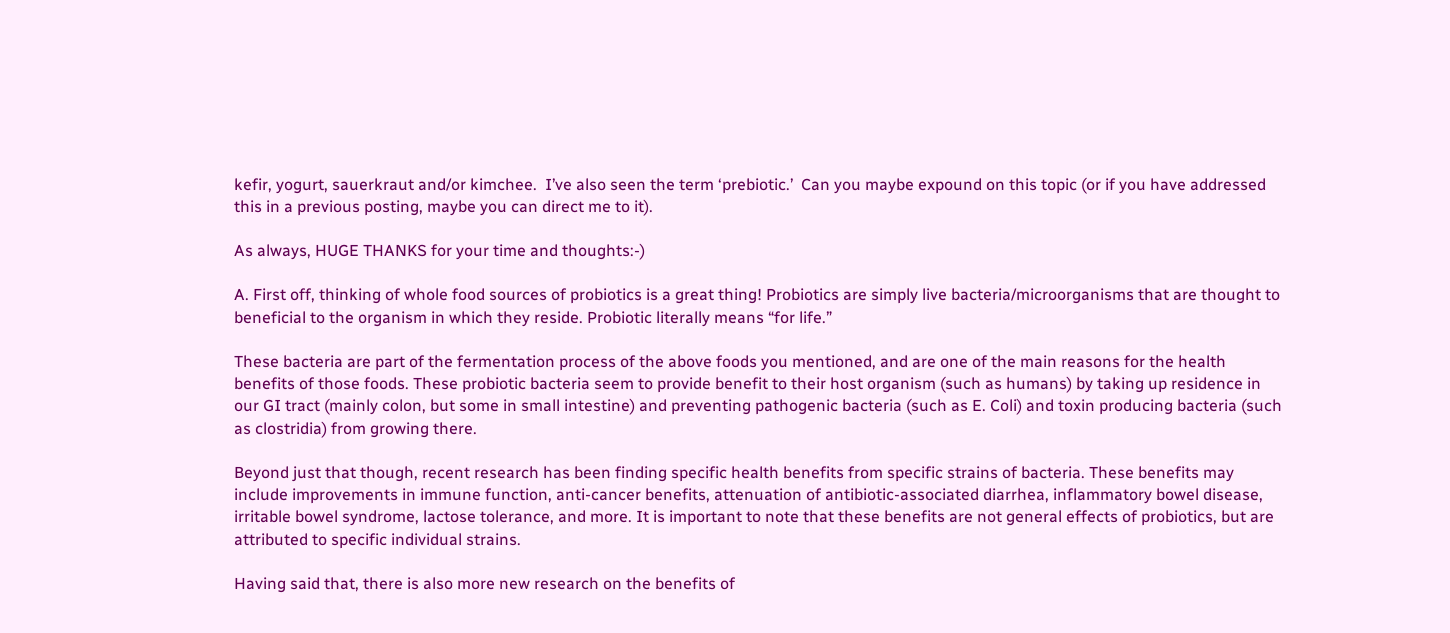kefir, yogurt, sauerkraut and/or kimchee.  I’ve also seen the term ‘prebiotic.’  Can you maybe expound on this topic (or if you have addressed this in a previous posting, maybe you can direct me to it).

As always, HUGE THANKS for your time and thoughts:-)

A. First off, thinking of whole food sources of probiotics is a great thing! Probiotics are simply live bacteria/microorganisms that are thought to beneficial to the organism in which they reside. Probiotic literally means “for life.”

These bacteria are part of the fermentation process of the above foods you mentioned, and are one of the main reasons for the health benefits of those foods. These probiotic bacteria seem to provide benefit to their host organism (such as humans) by taking up residence in our GI tract (mainly colon, but some in small intestine) and preventing pathogenic bacteria (such as E. Coli) and toxin producing bacteria (such as clostridia) from growing there.

Beyond just that though, recent research has been finding specific health benefits from specific strains of bacteria. These benefits may include improvements in immune function, anti-cancer benefits, attenuation of antibiotic-associated diarrhea, inflammatory bowel disease, irritable bowel syndrome, lactose tolerance, and more. It is important to note that these benefits are not general effects of probiotics, but are attributed to specific individual strains.

Having said that, there is also more new research on the benefits of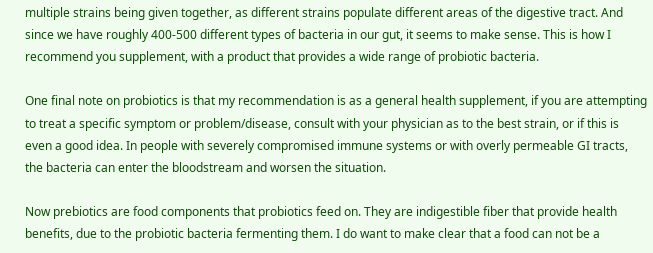multiple strains being given together, as different strains populate different areas of the digestive tract. And since we have roughly 400-500 different types of bacteria in our gut, it seems to make sense. This is how I recommend you supplement, with a product that provides a wide range of probiotic bacteria.

One final note on probiotics is that my recommendation is as a general health supplement, if you are attempting to treat a specific symptom or problem/disease, consult with your physician as to the best strain, or if this is even a good idea. In people with severely compromised immune systems or with overly permeable GI tracts, the bacteria can enter the bloodstream and worsen the situation.

Now prebiotics are food components that probiotics feed on. They are indigestible fiber that provide health benefits, due to the probiotic bacteria fermenting them. I do want to make clear that a food can not be a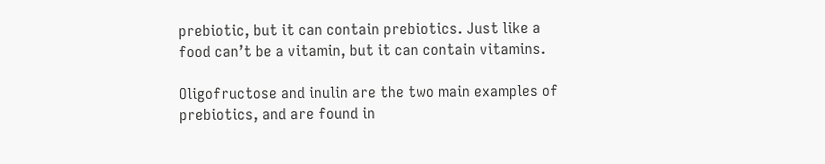prebiotic, but it can contain prebiotics. Just like a food can’t be a vitamin, but it can contain vitamins.

Oligofructose and inulin are the two main examples of prebiotics, and are found in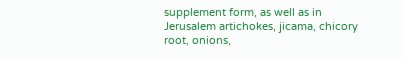supplement form, as well as in Jerusalem artichokes, jicama, chicory root, onions,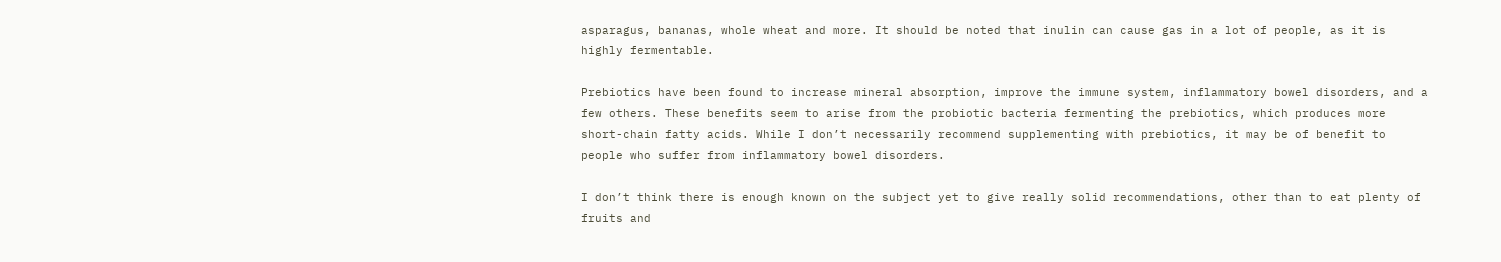asparagus, bananas, whole wheat and more. It should be noted that inulin can cause gas in a lot of people, as it is highly fermentable.

Prebiotics have been found to increase mineral absorption, improve the immune system, inflammatory bowel disorders, and a few others. These benefits seem to arise from the probiotic bacteria fermenting the prebiotics, which produces more short-chain fatty acids. While I don’t necessarily recommend supplementing with prebiotics, it may be of benefit to people who suffer from inflammatory bowel disorders.

I don’t think there is enough known on the subject yet to give really solid recommendations, other than to eat plenty of fruits and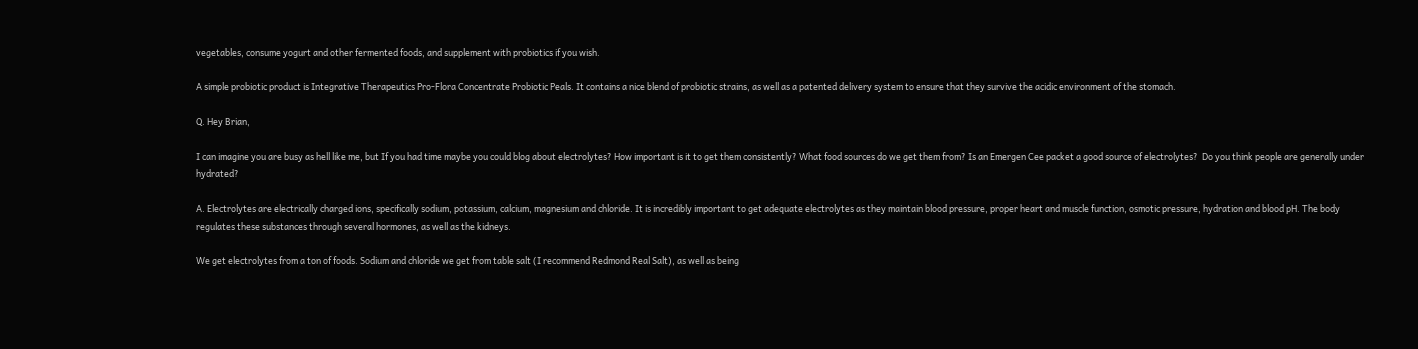vegetables, consume yogurt and other fermented foods, and supplement with probiotics if you wish.

A simple probiotic product is Integrative Therapeutics Pro-Flora Concentrate Probiotic Peals. It contains a nice blend of probiotic strains, as well as a patented delivery system to ensure that they survive the acidic environment of the stomach.

Q. Hey Brian,

I can imagine you are busy as hell like me, but If you had time maybe you could blog about electrolytes? How important is it to get them consistently? What food sources do we get them from? Is an Emergen Cee packet a good source of electrolytes?  Do you think people are generally under hydrated?

A. Electrolytes are electrically charged ions, specifically sodium, potassium, calcium, magnesium and chloride. It is incredibly important to get adequate electrolytes as they maintain blood pressure, proper heart and muscle function, osmotic pressure, hydration and blood pH. The body regulates these substances through several hormones, as well as the kidneys.

We get electrolytes from a ton of foods. Sodium and chloride we get from table salt (I recommend Redmond Real Salt), as well as being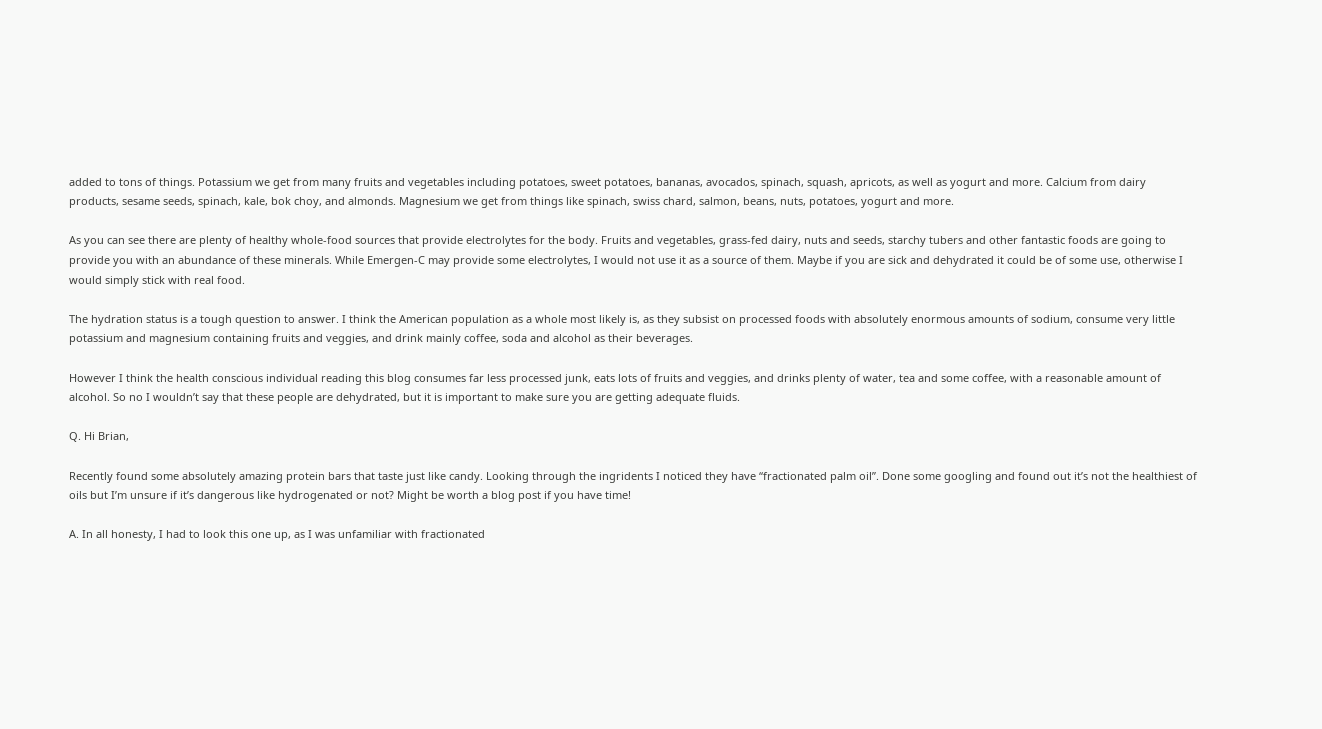added to tons of things. Potassium we get from many fruits and vegetables including potatoes, sweet potatoes, bananas, avocados, spinach, squash, apricots, as well as yogurt and more. Calcium from dairy products, sesame seeds, spinach, kale, bok choy, and almonds. Magnesium we get from things like spinach, swiss chard, salmon, beans, nuts, potatoes, yogurt and more.

As you can see there are plenty of healthy whole-food sources that provide electrolytes for the body. Fruits and vegetables, grass-fed dairy, nuts and seeds, starchy tubers and other fantastic foods are going to provide you with an abundance of these minerals. While Emergen-C may provide some electrolytes, I would not use it as a source of them. Maybe if you are sick and dehydrated it could be of some use, otherwise I would simply stick with real food.

The hydration status is a tough question to answer. I think the American population as a whole most likely is, as they subsist on processed foods with absolutely enormous amounts of sodium, consume very little potassium and magnesium containing fruits and veggies, and drink mainly coffee, soda and alcohol as their beverages.

However I think the health conscious individual reading this blog consumes far less processed junk, eats lots of fruits and veggies, and drinks plenty of water, tea and some coffee, with a reasonable amount of alcohol. So no I wouldn’t say that these people are dehydrated, but it is important to make sure you are getting adequate fluids.

Q. Hi Brian,

Recently found some absolutely amazing protein bars that taste just like candy. Looking through the ingridents I noticed they have “fractionated palm oil”. Done some googling and found out it’s not the healthiest of oils but I’m unsure if it’s dangerous like hydrogenated or not? Might be worth a blog post if you have time!

A. In all honesty, I had to look this one up, as I was unfamiliar with fractionated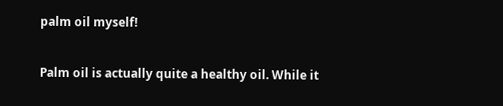palm oil myself!

Palm oil is actually quite a healthy oil. While it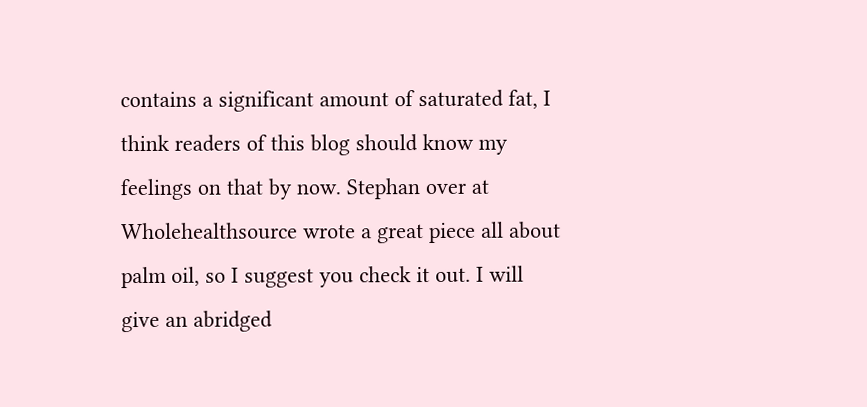contains a significant amount of saturated fat, I think readers of this blog should know my feelings on that by now. Stephan over at Wholehealthsource wrote a great piece all about palm oil, so I suggest you check it out. I will give an abridged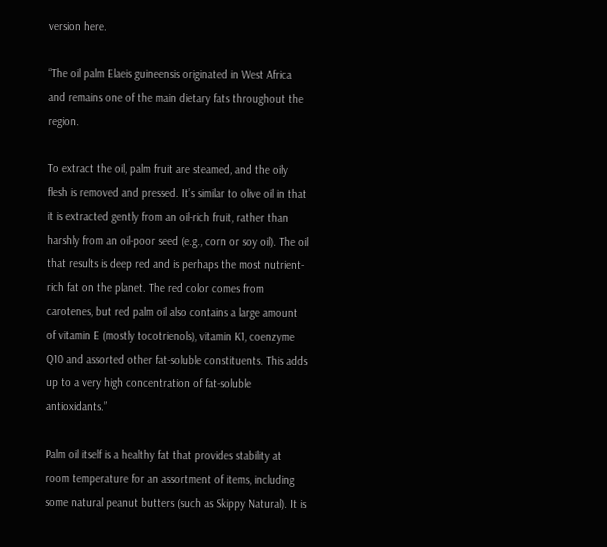version here.

“The oil palm Elaeis guineensis originated in West Africa and remains one of the main dietary fats throughout the region.

To extract the oil, palm fruit are steamed, and the oily flesh is removed and pressed. It’s similar to olive oil in that it is extracted gently from an oil-rich fruit, rather than harshly from an oil-poor seed (e.g., corn or soy oil). The oil that results is deep red and is perhaps the most nutrient-rich fat on the planet. The red color comes from carotenes, but red palm oil also contains a large amount of vitamin E (mostly tocotrienols), vitamin K1, coenzyme Q10 and assorted other fat-soluble constituents. This adds up to a very high concentration of fat-soluble antioxidants.”

Palm oil itself is a healthy fat that provides stability at room temperature for an assortment of items, including some natural peanut butters (such as Skippy Natural). It is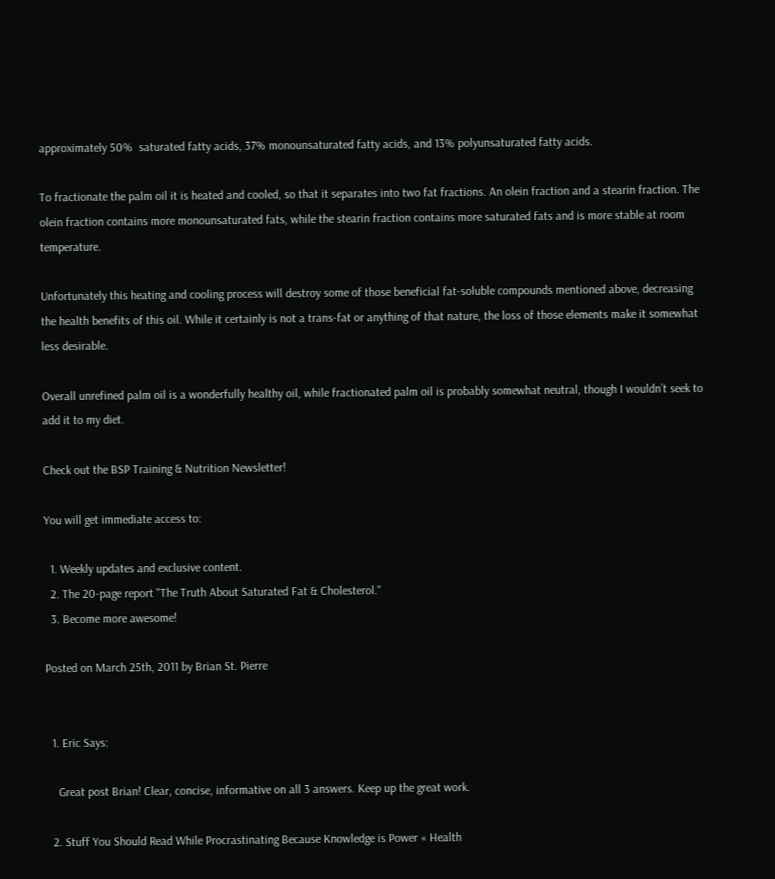approximately 50%  saturated fatty acids, 37% monounsaturated fatty acids, and 13% polyunsaturated fatty acids.

To fractionate the palm oil it is heated and cooled, so that it separates into two fat fractions. An olein fraction and a stearin fraction. The olein fraction contains more monounsaturated fats, while the stearin fraction contains more saturated fats and is more stable at room temperature.

Unfortunately this heating and cooling process will destroy some of those beneficial fat-soluble compounds mentioned above, decreasing the health benefits of this oil. While it certainly is not a trans-fat or anything of that nature, the loss of those elements make it somewhat less desirable.

Overall unrefined palm oil is a wonderfully healthy oil, while fractionated palm oil is probably somewhat neutral, though I wouldn’t seek to add it to my diet.

Check out the BSP Training & Nutrition Newsletter!

You will get immediate access to:

  1. Weekly updates and exclusive content.
  2. The 20-page report "The Truth About Saturated Fat & Cholesterol."
  3. Become more awesome!

Posted on March 25th, 2011 by Brian St. Pierre


  1. Eric Says:

    Great post Brian! Clear, concise, informative on all 3 answers. Keep up the great work.

  2. Stuff You Should Read While Procrastinating Because Knowledge is Power « Health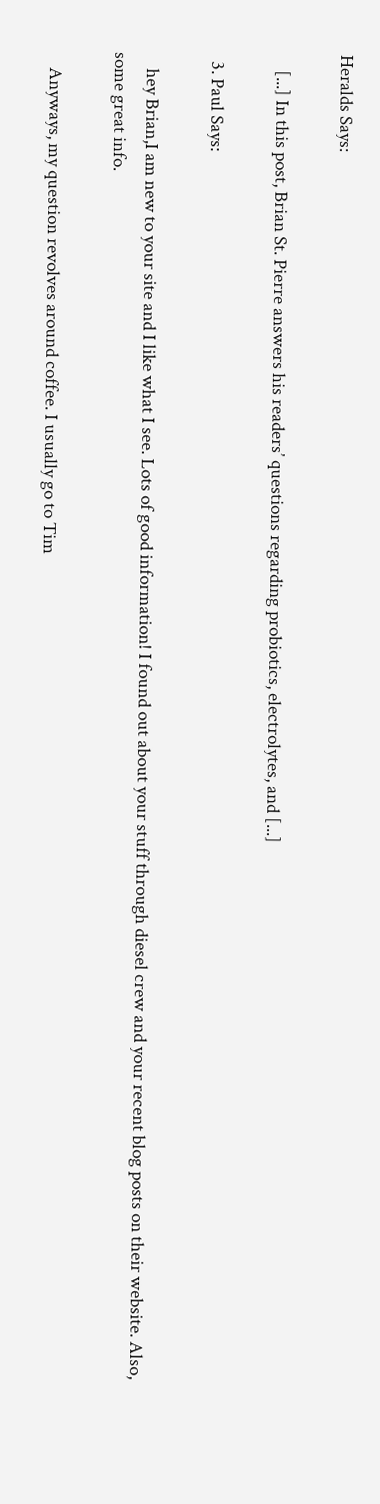Heralds Says:

    [...] In this post, Brian St. Pierre answers his readers’ questions regarding probiotics, electrolytes, and [...]

  3. Paul Says:

    hey Brian,I am new to your site and I like what I see. Lots of good information! I found out about your stuff through diesel crew and your recent blog posts on their website. Also, some great info.

    Anyways, my question revolves around coffee. I usually go to Tim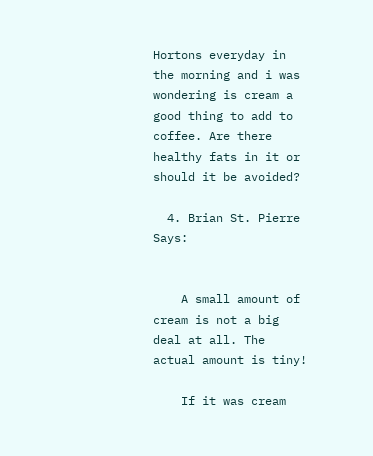Hortons everyday in the morning and i was wondering is cream a good thing to add to coffee. Are there healthy fats in it or should it be avoided?

  4. Brian St. Pierre Says:


    A small amount of cream is not a big deal at all. The actual amount is tiny!

    If it was cream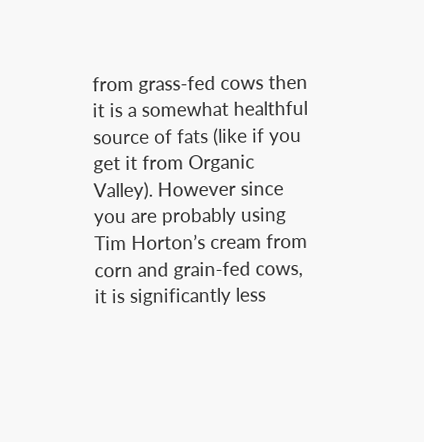from grass-fed cows then it is a somewhat healthful source of fats (like if you get it from Organic Valley). However since you are probably using Tim Horton’s cream from corn and grain-fed cows, it is significantly less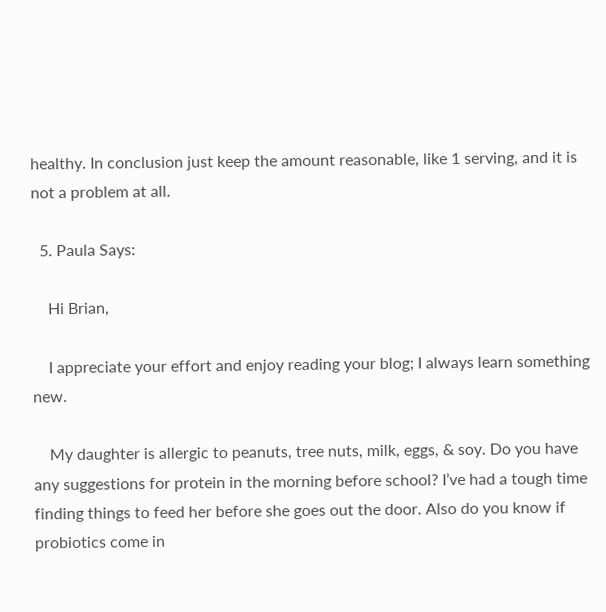healthy. In conclusion just keep the amount reasonable, like 1 serving, and it is not a problem at all.

  5. Paula Says:

    Hi Brian,

    I appreciate your effort and enjoy reading your blog; I always learn something new.

    My daughter is allergic to peanuts, tree nuts, milk, eggs, & soy. Do you have any suggestions for protein in the morning before school? I’ve had a tough time finding things to feed her before she goes out the door. Also do you know if probiotics come in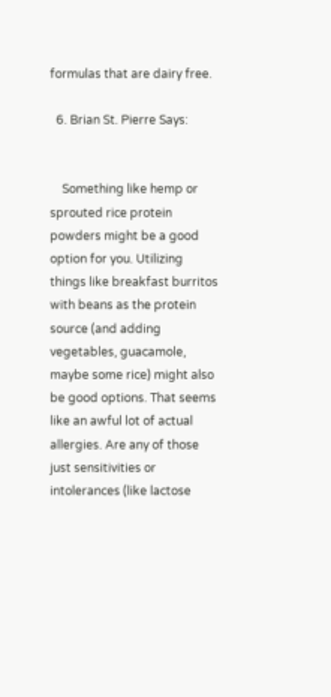formulas that are dairy free.

  6. Brian St. Pierre Says:


    Something like hemp or sprouted rice protein powders might be a good option for you. Utilizing things like breakfast burritos with beans as the protein source (and adding vegetables, guacamole, maybe some rice) might also be good options. That seems like an awful lot of actual allergies. Are any of those just sensitivities or intolerances (like lactose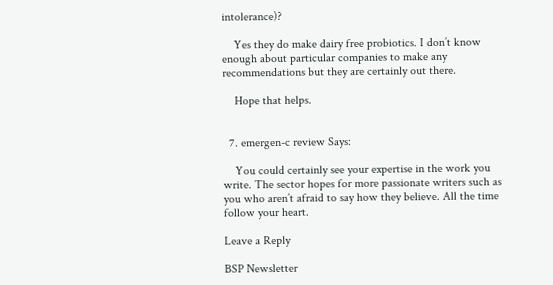intolerance)?

    Yes they do make dairy free probiotics. I don’t know enough about particular companies to make any recommendations but they are certainly out there.

    Hope that helps.


  7. emergen-c review Says:

    You could certainly see your expertise in the work you write. The sector hopes for more passionate writers such as you who aren’t afraid to say how they believe. All the time follow your heart.

Leave a Reply

BSP Newsletter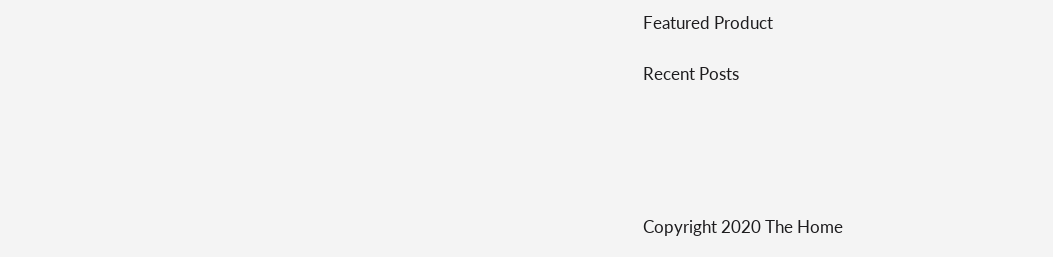Featured Product

Recent Posts





Copyright 2020 The Home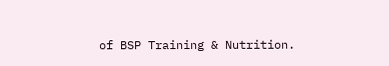of BSP Training & Nutrition.